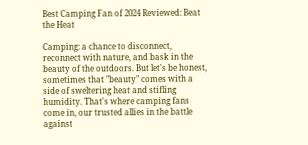Best Camping Fan of 2024 Reviewed: Beat the Heat

Camping: a chance to disconnect, reconnect with nature, and bask in the beauty of the outdoors. But let's be honest, sometimes that "beauty" comes with a side of sweltering heat and stifling humidity. That's where camping fans come in, our trusted allies in the battle against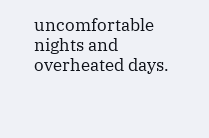uncomfortable nights and overheated days.